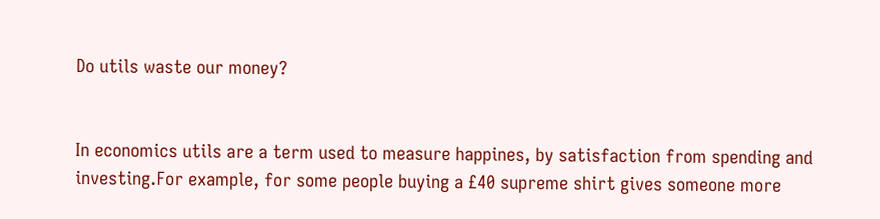Do utils waste our money?


In economics utils are a term used to measure happines, by satisfaction from spending and investing.For example, for some people buying a £40 supreme shirt gives someone more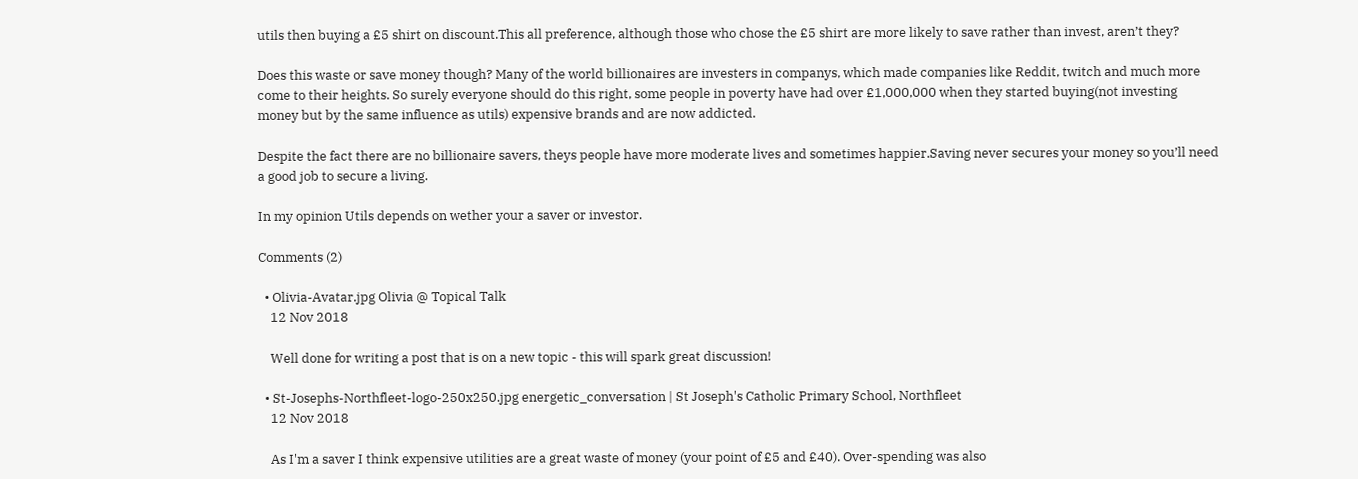utils then buying a £5 shirt on discount.This all preference, although those who chose the £5 shirt are more likely to save rather than invest, aren’t they?

Does this waste or save money though? Many of the world billionaires are investers in companys, which made companies like Reddit, twitch and much more come to their heights. So surely everyone should do this right, some people in poverty have had over £1,000,000 when they started buying(not investing money but by the same influence as utils) expensive brands and are now addicted.

Despite the fact there are no billionaire savers, theys people have more moderate lives and sometimes happier.Saving never secures your money so you’ll need a good job to secure a living.

In my opinion Utils depends on wether your a saver or investor.

Comments (2)

  • Olivia-Avatar.jpg Olivia @ Topical Talk
    12 Nov 2018

    Well done for writing a post that is on a new topic - this will spark great discussion!

  • St-Josephs-Northfleet-logo-250x250.jpg energetic_conversation | St Joseph's Catholic Primary School, Northfleet
    12 Nov 2018

    As I'm a saver I think expensive utilities are a great waste of money (your point of £5 and £40). Over-spending was also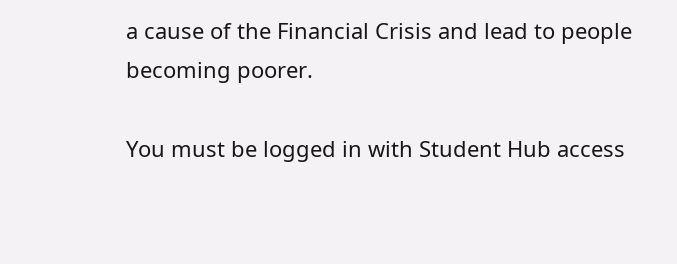a cause of the Financial Crisis and lead to people becoming poorer.

You must be logged in with Student Hub access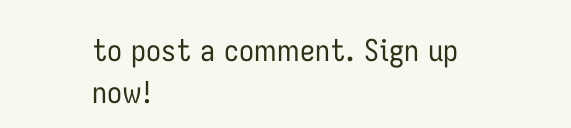to post a comment. Sign up now!